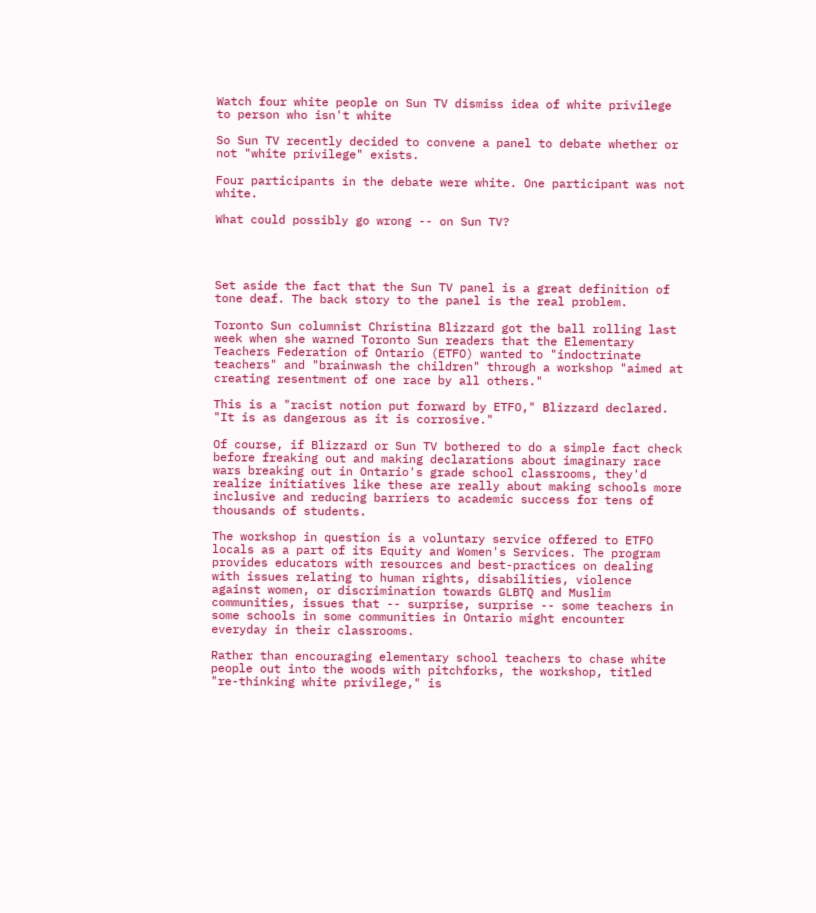Watch four white people on Sun TV dismiss idea of white privilege to person who isn't white

So Sun TV recently decided to convene a panel to debate whether or not "white privilege" exists.

Four participants in the debate were white. One participant was not white.

What could possibly go wrong -- on Sun TV?




Set aside the fact that the Sun TV panel is a great definition of tone deaf. The back story to the panel is the real problem.

Toronto Sun columnist Christina Blizzard got the ball rolling last week when she warned Toronto Sun readers that the Elementary Teachers Federation of Ontario (ETFO) wanted to "indoctrinate teachers" and "brainwash the children" through a workshop "aimed at creating resentment of one race by all others."

This is a "racist notion put forward by ETFO," Blizzard declared. "It is as dangerous as it is corrosive."

Of course, if Blizzard or Sun TV bothered to do a simple fact check before freaking out and making declarations about imaginary race wars breaking out in Ontario's grade school classrooms, they'd realize initiatives like these are really about making schools more inclusive and reducing barriers to academic success for tens of thousands of students.

The workshop in question is a voluntary service offered to ETFO locals as a part of its Equity and Women's Services. The program provides educators with resources and best-practices on dealing with issues relating to human rights, disabilities, violence against women, or discrimination towards GLBTQ and Muslim communities, issues that -- surprise, surprise -- some teachers in some schools in some communities in Ontario might encounter everyday in their classrooms.

Rather than encouraging elementary school teachers to chase white people out into the woods with pitchforks, the workshop, titled "re-thinking white privilege," is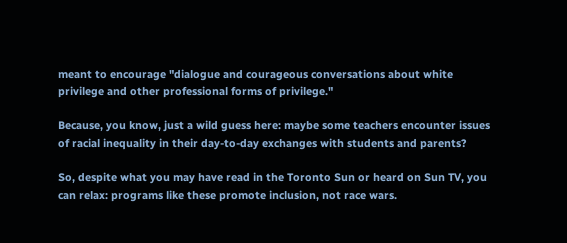meant to encourage "dialogue and courageous conversations about white privilege and other professional forms of privilege."

Because, you know, just a wild guess here: maybe some teachers encounter issues of racial inequality in their day-to-day exchanges with students and parents?

So, despite what you may have read in the Toronto Sun or heard on Sun TV, you can relax: programs like these promote inclusion, not race wars.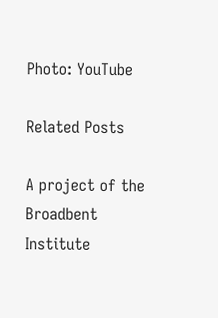Photo: YouTube

Related Posts

A project of the Broadbent Institute